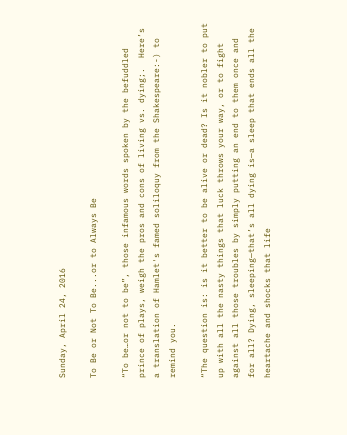Sunday, April 24, 2016

To Be or Not To Be...or to Always Be

“To be…or not to be”, those infamous words spoken by the befuddled prince of plays, weigh the pros and cons of living vs. dying;.  Here’s a translation of Hamlet's famed soliloquy from the Shakespeare:-) to remind you.

“The question is: is it better to be alive or dead? Is it nobler to put up with all the nasty things that luck throws your way, or to fight against all those troubles by simply putting an end to them once and for all? Dying, sleeping—that’s all dying is—a sleep that ends all the heartache and shocks that life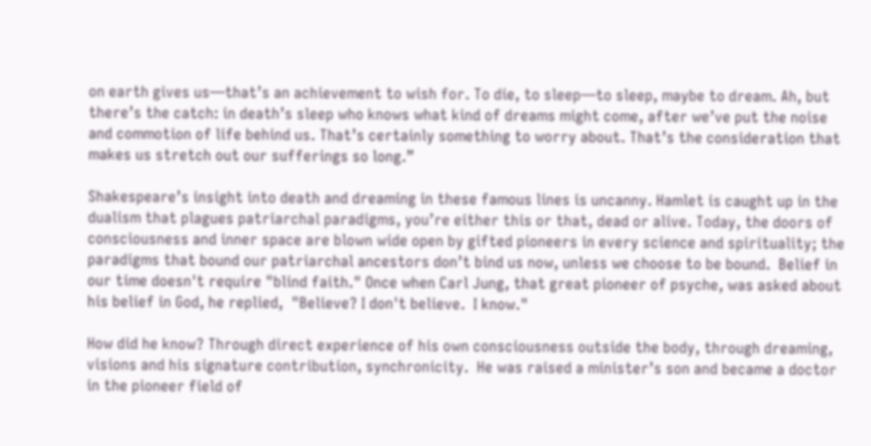on earth gives us—that’s an achievement to wish for. To die, to sleep—to sleep, maybe to dream. Ah, but there’s the catch: in death’s sleep who knows what kind of dreams might come, after we’ve put the noise and commotion of life behind us. That’s certainly something to worry about. That’s the consideration that makes us stretch out our sufferings so long.”

Shakespeare’s insight into death and dreaming in these famous lines is uncanny. Hamlet is caught up in the dualism that plagues patriarchal paradigms, you’re either this or that, dead or alive. Today, the doors of consciousness and inner space are blown wide open by gifted pioneers in every science and spirituality; the paradigms that bound our patriarchal ancestors don’t bind us now, unless we choose to be bound.  Belief in our time doesn't require "blind faith." Once when Carl Jung, that great pioneer of psyche, was asked about his belief in God, he replied,  "Believe? I don't believe.  I know."

How did he know? Through direct experience of his own consciousness outside the body, through dreaming, visions and his signature contribution, synchronicity.  He was raised a minister’s son and became a doctor in the pioneer field of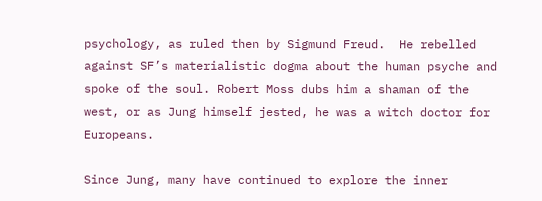psychology, as ruled then by Sigmund Freud.  He rebelled against SF’s materialistic dogma about the human psyche and spoke of the soul. Robert Moss dubs him a shaman of the west, or as Jung himself jested, he was a witch doctor for Europeans.

Since Jung, many have continued to explore the inner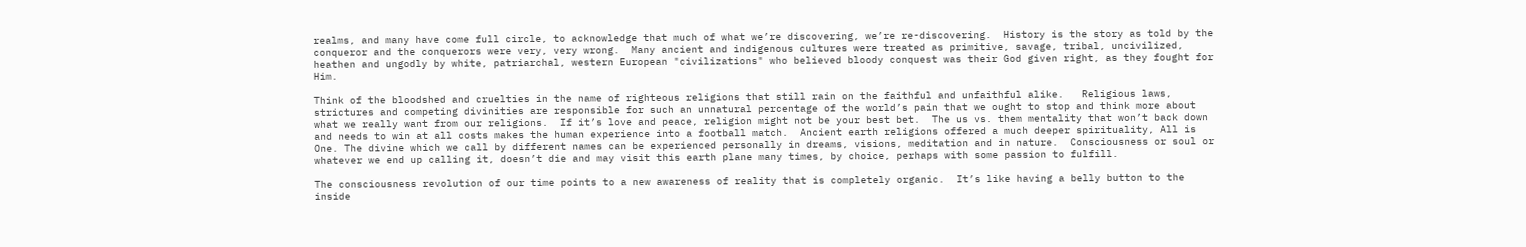realms, and many have come full circle, to acknowledge that much of what we’re discovering, we’re re-discovering.  History is the story as told by the conqueror and the conquerors were very, very wrong.  Many ancient and indigenous cultures were treated as primitive, savage, tribal, uncivilized, heathen and ungodly by white, patriarchal, western European "civilizations" who believed bloody conquest was their God given right, as they fought for Him.

Think of the bloodshed and cruelties in the name of righteous religions that still rain on the faithful and unfaithful alike.   Religious laws, strictures and competing divinities are responsible for such an unnatural percentage of the world’s pain that we ought to stop and think more about what we really want from our religions.  If it’s love and peace, religion might not be your best bet.  The us vs. them mentality that won’t back down and needs to win at all costs makes the human experience into a football match.  Ancient earth religions offered a much deeper spirituality, All is One. The divine which we call by different names can be experienced personally in dreams, visions, meditation and in nature.  Consciousness or soul or whatever we end up calling it, doesn’t die and may visit this earth plane many times, by choice, perhaps with some passion to fulfill.

The consciousness revolution of our time points to a new awareness of reality that is completely organic.  It’s like having a belly button to the inside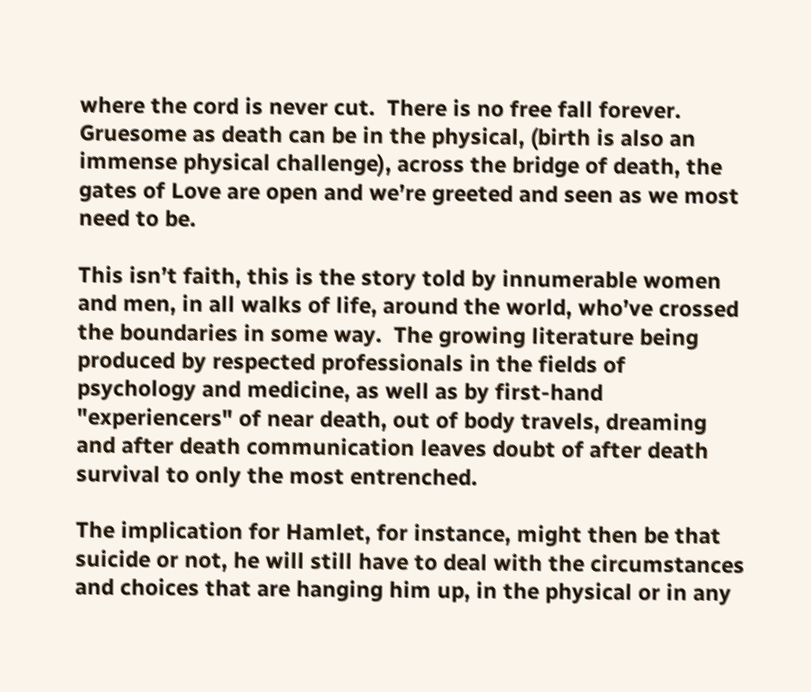where the cord is never cut.  There is no free fall forever. Gruesome as death can be in the physical, (birth is also an immense physical challenge), across the bridge of death, the gates of Love are open and we’re greeted and seen as we most need to be.

This isn’t faith, this is the story told by innumerable women and men, in all walks of life, around the world, who’ve crossed the boundaries in some way.  The growing literature being produced by respected professionals in the fields of psychology and medicine, as well as by first-hand "experiencers" of near death, out of body travels, dreaming and after death communication leaves doubt of after death survival to only the most entrenched.

The implication for Hamlet, for instance, might then be that suicide or not, he will still have to deal with the circumstances and choices that are hanging him up, in the physical or in any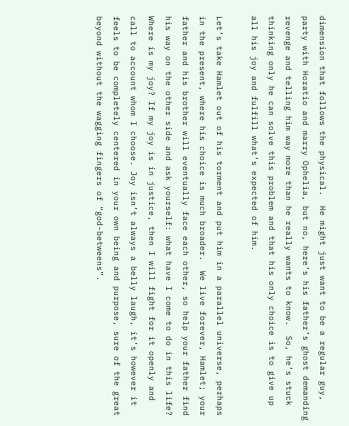dimension that follows the physical.  He might just want to be a regular guy, party with Horatio and marry Ophelia, but no, here’s his father’s ghost demanding revenge and telling him way more than he really wants to know.  So, he’s stuck thinking only he can solve this problem and that his only choice is to give up all his joy and fulfill what’s expected of him.

Let’s take Hamlet out of his torment and put him in a parallel universe, perhaps in the present, where his choice is much broader.  We live forever, Hamlet; your father and his brother will eventually face each other, so help your father find his way on the other side and ask yourself: what have I come to do in this life? Where is my joy? If my joy is in justice, then I will fight for it openly and call to account whom I choose. Joy isn’t always a belly laugh, it’s however it feels to be completely centered in your own being and purpose, sure of the great beyond without the wagging fingers of “god-betweens”.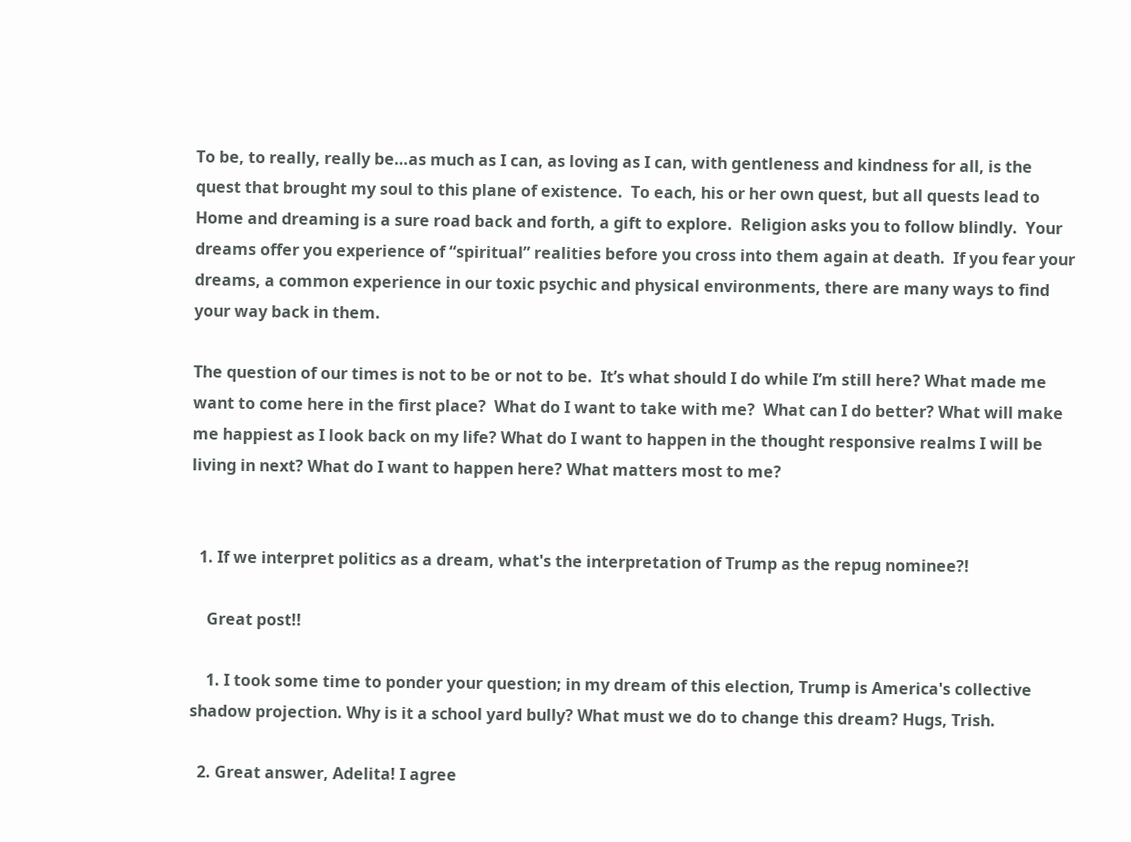To be, to really, really be…as much as I can, as loving as I can, with gentleness and kindness for all, is the quest that brought my soul to this plane of existence.  To each, his or her own quest, but all quests lead to Home and dreaming is a sure road back and forth, a gift to explore.  Religion asks you to follow blindly.  Your dreams offer you experience of “spiritual” realities before you cross into them again at death.  If you fear your dreams, a common experience in our toxic psychic and physical environments, there are many ways to find your way back in them.

The question of our times is not to be or not to be.  It’s what should I do while I’m still here? What made me want to come here in the first place?  What do I want to take with me?  What can I do better? What will make me happiest as I look back on my life? What do I want to happen in the thought responsive realms I will be living in next? What do I want to happen here? What matters most to me?


  1. If we interpret politics as a dream, what's the interpretation of Trump as the repug nominee?!

    Great post!!

    1. I took some time to ponder your question; in my dream of this election, Trump is America's collective shadow projection. Why is it a school yard bully? What must we do to change this dream? Hugs, Trish.

  2. Great answer, Adelita! I agree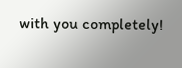with you completely!